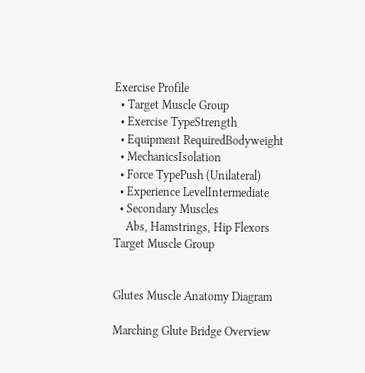Exercise Profile
  • Target Muscle Group
  • Exercise TypeStrength
  • Equipment RequiredBodyweight
  • MechanicsIsolation
  • Force TypePush (Unilateral)
  • Experience LevelIntermediate
  • Secondary Muscles
    Abs, Hamstrings, Hip Flexors
Target Muscle Group


Glutes Muscle Anatomy Diagram

Marching Glute Bridge Overview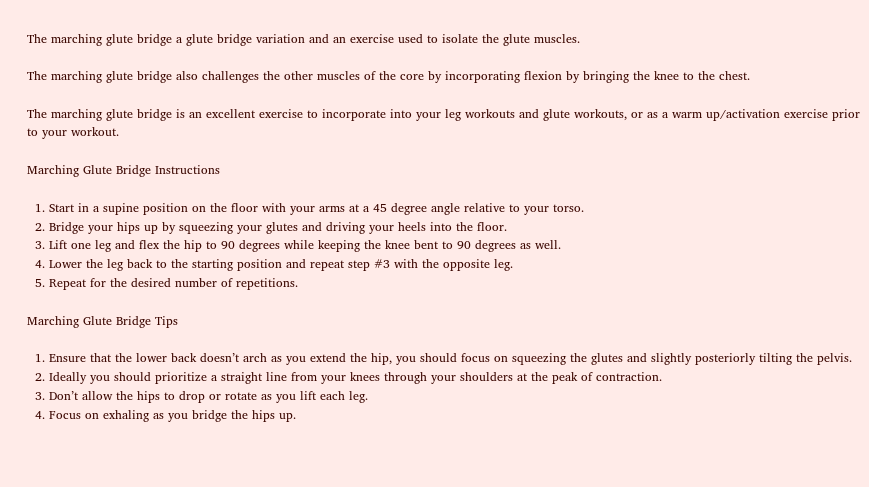The marching glute bridge a glute bridge variation and an exercise used to isolate the glute muscles.

The marching glute bridge also challenges the other muscles of the core by incorporating flexion by bringing the knee to the chest.

The marching glute bridge is an excellent exercise to incorporate into your leg workouts and glute workouts, or as a warm up/activation exercise prior to your workout.

Marching Glute Bridge Instructions

  1. Start in a supine position on the floor with your arms at a 45 degree angle relative to your torso.
  2. Bridge your hips up by squeezing your glutes and driving your heels into the floor.
  3. Lift one leg and flex the hip to 90 degrees while keeping the knee bent to 90 degrees as well.
  4. Lower the leg back to the starting position and repeat step #3 with the opposite leg.
  5. Repeat for the desired number of repetitions.

Marching Glute Bridge Tips

  1. Ensure that the lower back doesn’t arch as you extend the hip, you should focus on squeezing the glutes and slightly posteriorly tilting the pelvis.
  2. Ideally you should prioritize a straight line from your knees through your shoulders at the peak of contraction.
  3. Don’t allow the hips to drop or rotate as you lift each leg.
  4. Focus on exhaling as you bridge the hips up.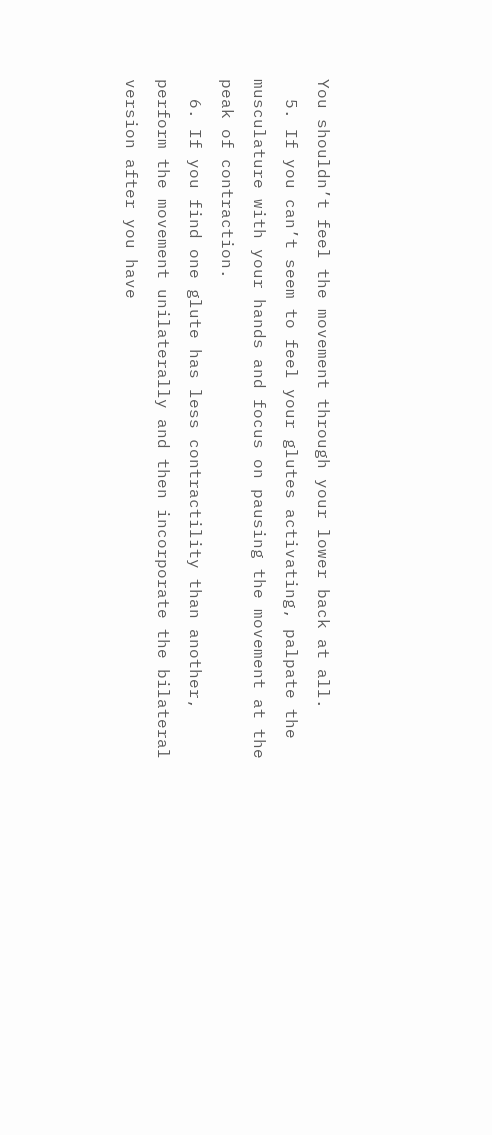You shouldn’t feel the movement through your lower back at all.
  5. If you can’t seem to feel your glutes activating, palpate the musculature with your hands and focus on pausing the movement at the peak of contraction.
  6. If you find one glute has less contractility than another, perform the movement unilaterally and then incorporate the bilateral version after you have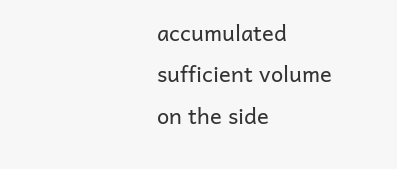accumulated sufficient volume on the side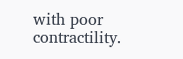with poor contractility.